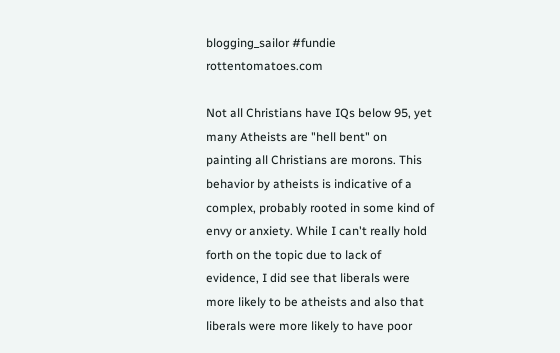blogging_sailor #fundie rottentomatoes.com

Not all Christians have IQs below 95, yet many Atheists are "hell bent" on painting all Christians are morons. This behavior by atheists is indicative of a complex, probably rooted in some kind of envy or anxiety. While I can't really hold forth on the topic due to lack of evidence, I did see that liberals were more likely to be atheists and also that liberals were more likely to have poor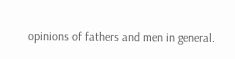opinions of fathers and men in general.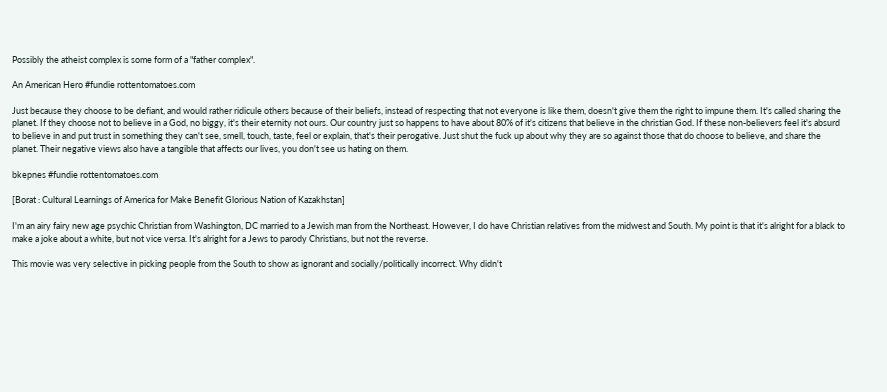Possibly the atheist complex is some form of a "father complex".

An American Hero #fundie rottentomatoes.com

Just because they choose to be defiant, and would rather ridicule others because of their beliefs, instead of respecting that not everyone is like them, doesn't give them the right to impune them. It's called sharing the planet. If they choose not to believe in a God, no biggy, it's their eternity not ours. Our country just so happens to have about 80% of it's citizens that believe in the christian God. If these non-believers feel it's absurd to believe in and put trust in something they can't see, smell, touch, taste, feel or explain, that's their perogative. Just shut the fuck up about why they are so against those that do choose to believe, and share the planet. Their negative views also have a tangible that affects our lives, you don't see us hating on them.

bkepnes #fundie rottentomatoes.com

[Borat : Cultural Learnings of America for Make Benefit Glorious Nation of Kazakhstan]

I'm an airy fairy new age psychic Christian from Washington, DC married to a Jewish man from the Northeast. However, I do have Christian relatives from the midwest and South. My point is that it's alright for a black to make a joke about a white, but not vice versa. It's alright for a Jews to parody Christians, but not the reverse.

This movie was very selective in picking people from the South to show as ignorant and socially/politically incorrect. Why didn't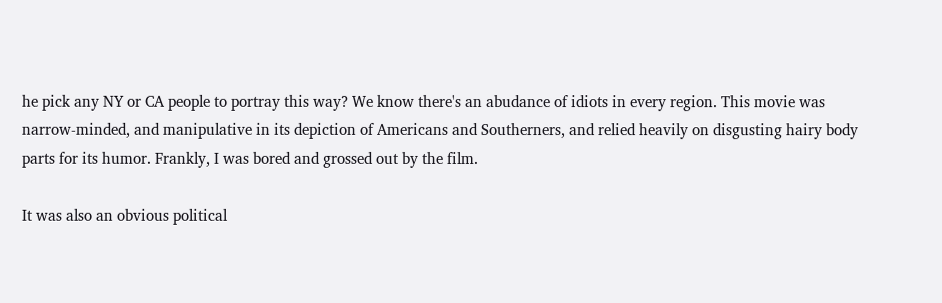he pick any NY or CA people to portray this way? We know there's an abudance of idiots in every region. This movie was narrow-minded, and manipulative in its depiction of Americans and Southerners, and relied heavily on disgusting hairy body parts for its humor. Frankly, I was bored and grossed out by the film.

It was also an obvious political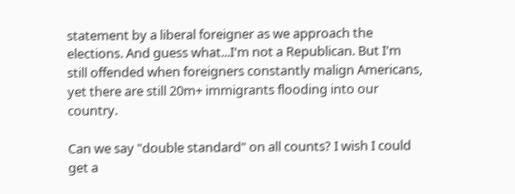statement by a liberal foreigner as we approach the elections. And guess what...I'm not a Republican. But I'm still offended when foreigners constantly malign Americans, yet there are still 20m+ immigrants flooding into our country.

Can we say "double standard" on all counts? I wish I could get a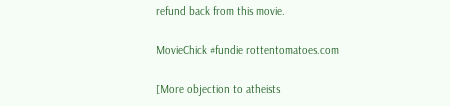refund back from this movie.

MovieChick #fundie rottentomatoes.com

[More objection to atheists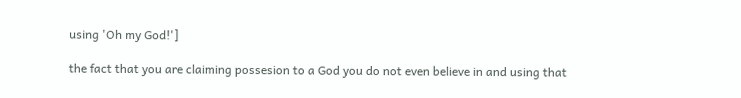using 'Oh my God!']

the fact that you are claiming possesion to a God you do not even believe in and using that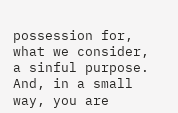possession for, what we consider, a sinful purpose. And, in a small way, you are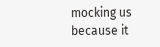mocking us because it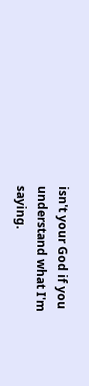isn't your God if you understand what I'm saying.